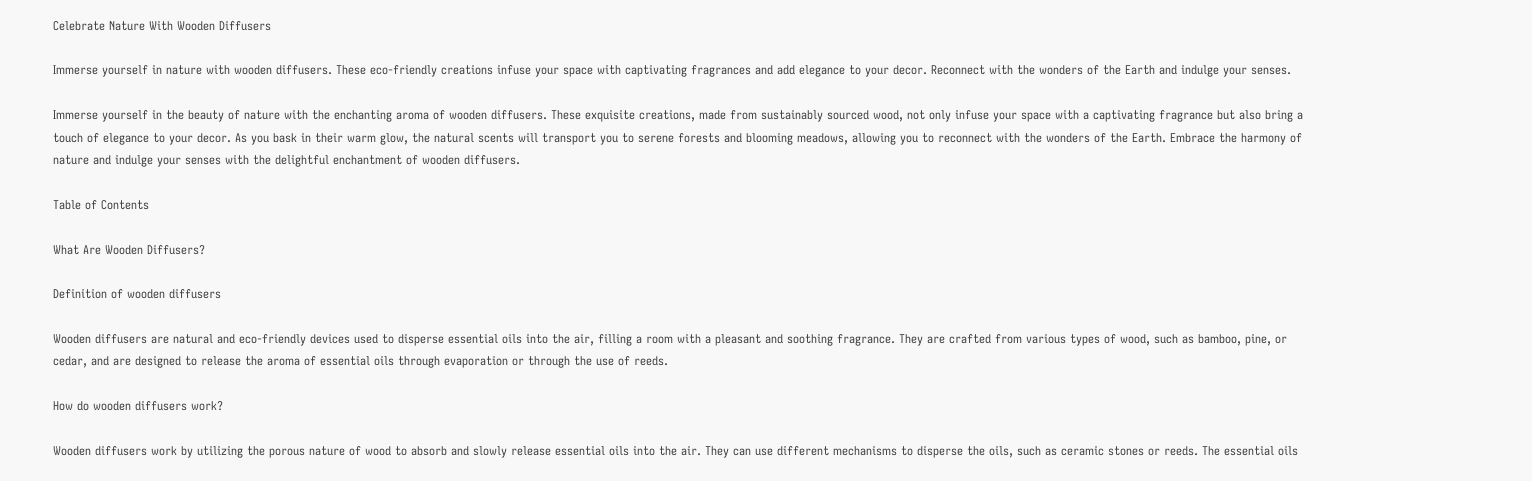Celebrate Nature With Wooden Diffusers

Immerse yourself in nature with wooden diffusers. These eco-friendly creations infuse your space with captivating fragrances and add elegance to your decor. Reconnect with the wonders of the Earth and indulge your senses.

Immerse yourself in the beauty of nature with the enchanting aroma of wooden diffusers. These exquisite creations, made from sustainably sourced wood, not only infuse your space with a captivating fragrance but also bring a touch of elegance to your decor. As you bask in their warm glow, the natural scents will transport you to serene forests and blooming meadows, allowing you to reconnect with the wonders of the Earth. Embrace the harmony of nature and indulge your senses with the delightful enchantment of wooden diffusers.

Table of Contents

What Are Wooden Diffusers?

Definition of wooden diffusers

Wooden diffusers are natural and eco-friendly devices used to disperse essential oils into the air, filling a room with a pleasant and soothing fragrance. They are crafted from various types of wood, such as bamboo, pine, or cedar, and are designed to release the aroma of essential oils through evaporation or through the use of reeds.

How do wooden diffusers work?

Wooden diffusers work by utilizing the porous nature of wood to absorb and slowly release essential oils into the air. They can use different mechanisms to disperse the oils, such as ceramic stones or reeds. The essential oils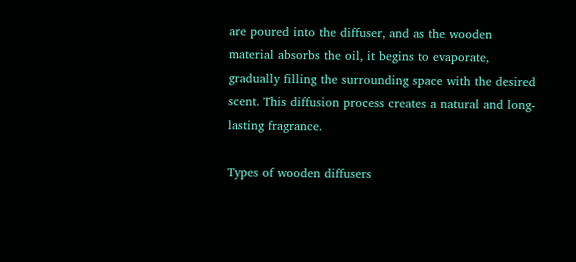are poured into the diffuser, and as the wooden material absorbs the oil, it begins to evaporate, gradually filling the surrounding space with the desired scent. This diffusion process creates a natural and long-lasting fragrance.

Types of wooden diffusers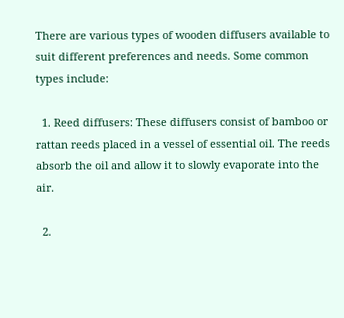There are various types of wooden diffusers available to suit different preferences and needs. Some common types include:

  1. Reed diffusers: These diffusers consist of bamboo or rattan reeds placed in a vessel of essential oil. The reeds absorb the oil and allow it to slowly evaporate into the air.

  2.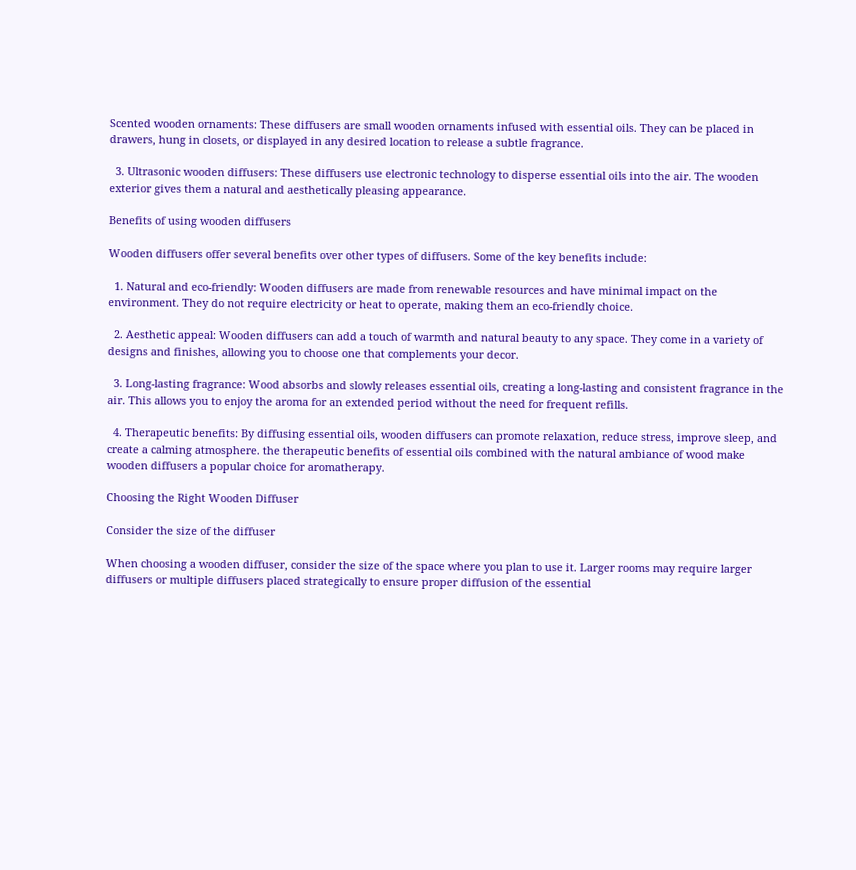Scented wooden ornaments: These diffusers are small wooden ornaments infused with essential oils. They can be placed in drawers, hung in closets, or displayed in any desired location to release a subtle fragrance.

  3. Ultrasonic wooden diffusers: These diffusers use electronic technology to disperse essential oils into the air. The wooden exterior gives them a natural and aesthetically pleasing appearance.

Benefits of using wooden diffusers

Wooden diffusers offer several benefits over other types of diffusers. Some of the key benefits include:

  1. Natural and eco-friendly: Wooden diffusers are made from renewable resources and have minimal impact on the environment. They do not require electricity or heat to operate, making them an eco-friendly choice.

  2. Aesthetic appeal: Wooden diffusers can add a touch of warmth and natural beauty to any space. They come in a variety of designs and finishes, allowing you to choose one that complements your decor.

  3. Long-lasting fragrance: Wood absorbs and slowly releases essential oils, creating a long-lasting and consistent fragrance in the air. This allows you to enjoy the aroma for an extended period without the need for frequent refills.

  4. Therapeutic benefits: By diffusing essential oils, wooden diffusers can promote relaxation, reduce stress, improve sleep, and create a calming atmosphere. the therapeutic benefits of essential oils combined with the natural ambiance of wood make wooden diffusers a popular choice for aromatherapy.

Choosing the Right Wooden Diffuser

Consider the size of the diffuser

When choosing a wooden diffuser, consider the size of the space where you plan to use it. Larger rooms may require larger diffusers or multiple diffusers placed strategically to ensure proper diffusion of the essential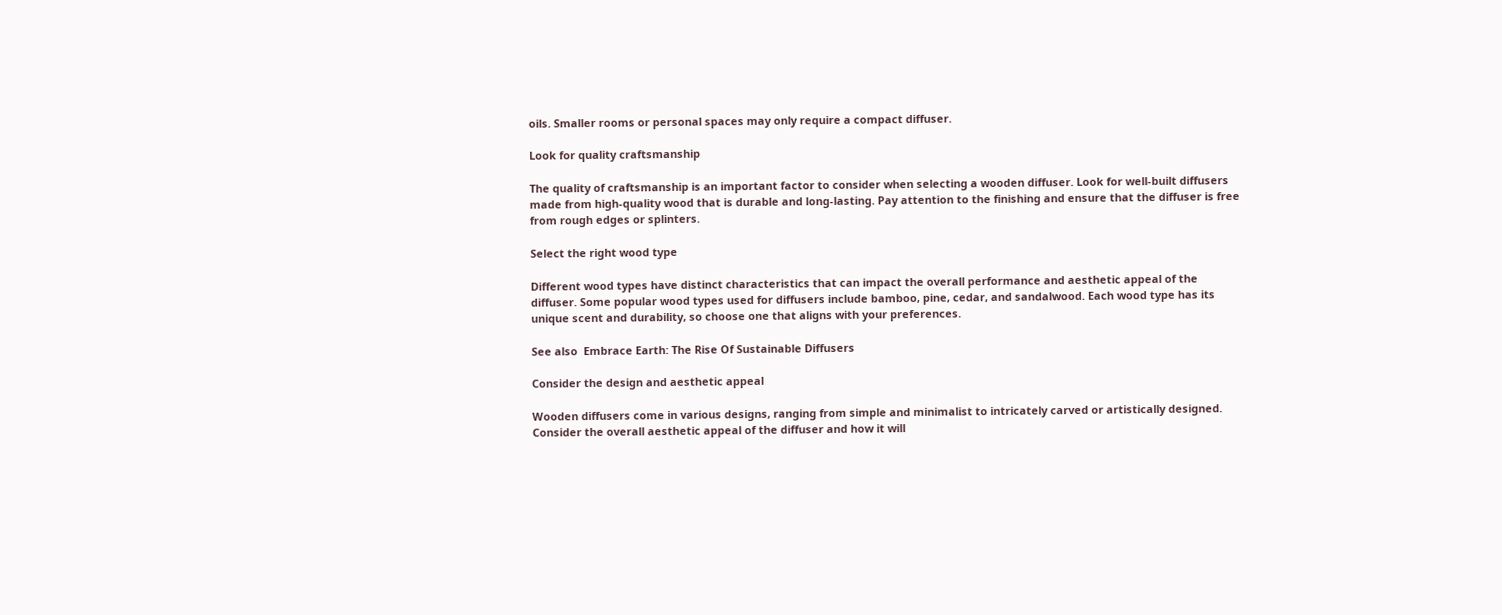oils. Smaller rooms or personal spaces may only require a compact diffuser.

Look for quality craftsmanship

The quality of craftsmanship is an important factor to consider when selecting a wooden diffuser. Look for well-built diffusers made from high-quality wood that is durable and long-lasting. Pay attention to the finishing and ensure that the diffuser is free from rough edges or splinters.

Select the right wood type

Different wood types have distinct characteristics that can impact the overall performance and aesthetic appeal of the diffuser. Some popular wood types used for diffusers include bamboo, pine, cedar, and sandalwood. Each wood type has its unique scent and durability, so choose one that aligns with your preferences.

See also  Embrace Earth: The Rise Of Sustainable Diffusers

Consider the design and aesthetic appeal

Wooden diffusers come in various designs, ranging from simple and minimalist to intricately carved or artistically designed. Consider the overall aesthetic appeal of the diffuser and how it will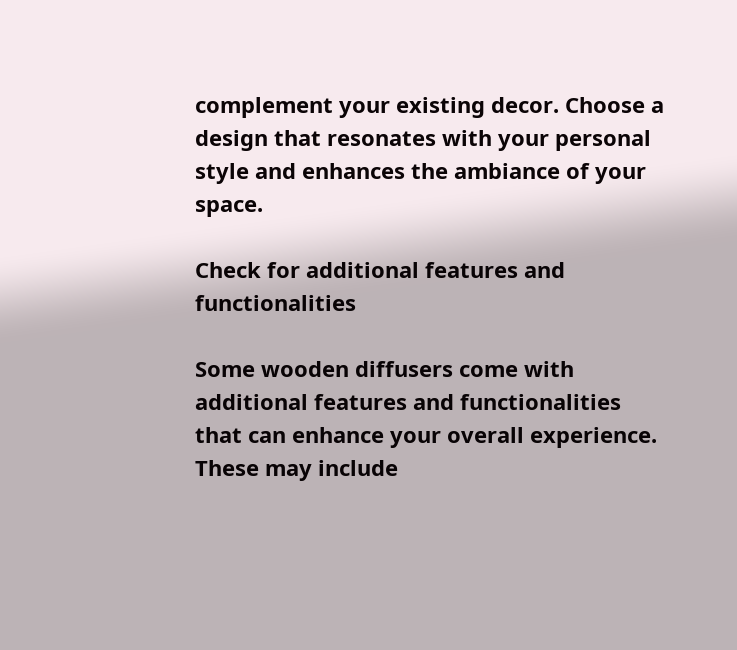complement your existing decor. Choose a design that resonates with your personal style and enhances the ambiance of your space.

Check for additional features and functionalities

Some wooden diffusers come with additional features and functionalities that can enhance your overall experience. These may include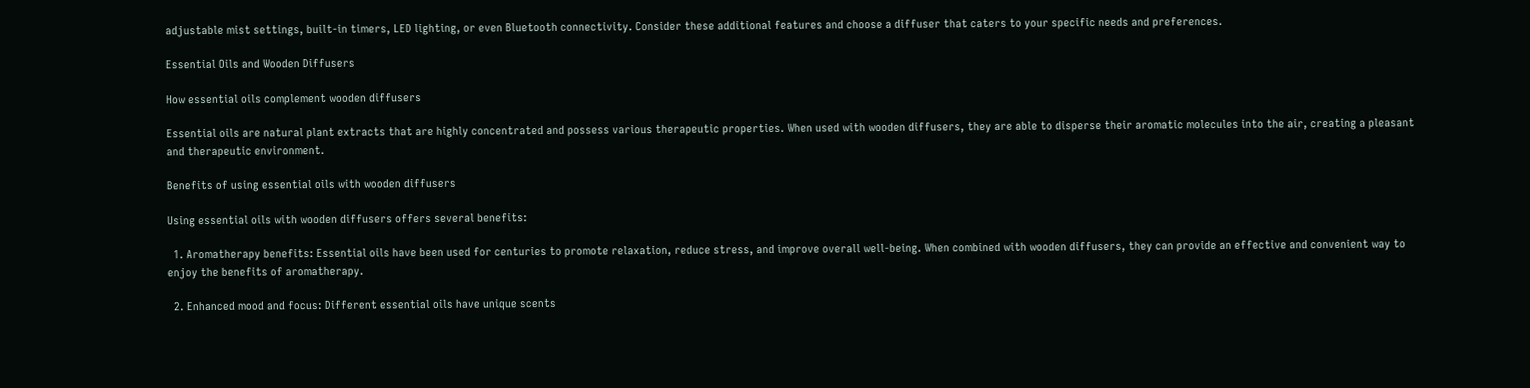adjustable mist settings, built-in timers, LED lighting, or even Bluetooth connectivity. Consider these additional features and choose a diffuser that caters to your specific needs and preferences.

Essential Oils and Wooden Diffusers

How essential oils complement wooden diffusers

Essential oils are natural plant extracts that are highly concentrated and possess various therapeutic properties. When used with wooden diffusers, they are able to disperse their aromatic molecules into the air, creating a pleasant and therapeutic environment.

Benefits of using essential oils with wooden diffusers

Using essential oils with wooden diffusers offers several benefits:

  1. Aromatherapy benefits: Essential oils have been used for centuries to promote relaxation, reduce stress, and improve overall well-being. When combined with wooden diffusers, they can provide an effective and convenient way to enjoy the benefits of aromatherapy.

  2. Enhanced mood and focus: Different essential oils have unique scents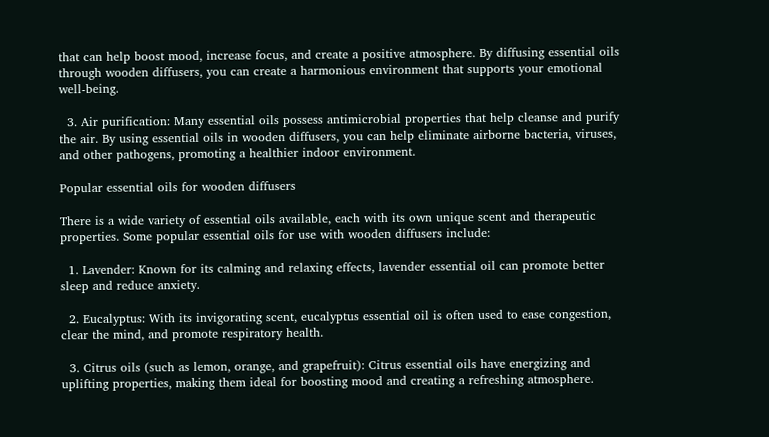that can help boost mood, increase focus, and create a positive atmosphere. By diffusing essential oils through wooden diffusers, you can create a harmonious environment that supports your emotional well-being.

  3. Air purification: Many essential oils possess antimicrobial properties that help cleanse and purify the air. By using essential oils in wooden diffusers, you can help eliminate airborne bacteria, viruses, and other pathogens, promoting a healthier indoor environment.

Popular essential oils for wooden diffusers

There is a wide variety of essential oils available, each with its own unique scent and therapeutic properties. Some popular essential oils for use with wooden diffusers include:

  1. Lavender: Known for its calming and relaxing effects, lavender essential oil can promote better sleep and reduce anxiety.

  2. Eucalyptus: With its invigorating scent, eucalyptus essential oil is often used to ease congestion, clear the mind, and promote respiratory health.

  3. Citrus oils (such as lemon, orange, and grapefruit): Citrus essential oils have energizing and uplifting properties, making them ideal for boosting mood and creating a refreshing atmosphere.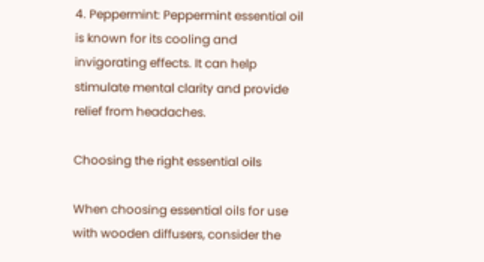4. Peppermint: Peppermint essential oil is known for its cooling and invigorating effects. It can help stimulate mental clarity and provide relief from headaches.

Choosing the right essential oils

When choosing essential oils for use with wooden diffusers, consider the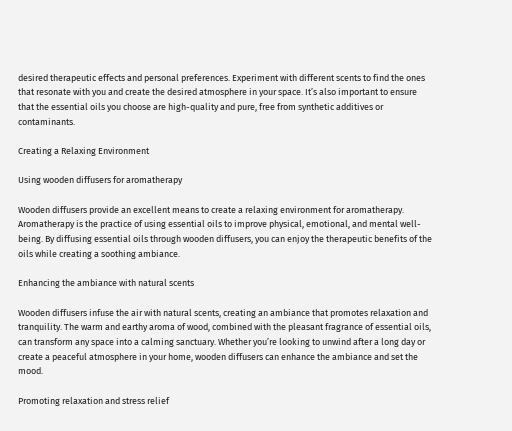desired therapeutic effects and personal preferences. Experiment with different scents to find the ones that resonate with you and create the desired atmosphere in your space. It’s also important to ensure that the essential oils you choose are high-quality and pure, free from synthetic additives or contaminants.

Creating a Relaxing Environment

Using wooden diffusers for aromatherapy

Wooden diffusers provide an excellent means to create a relaxing environment for aromatherapy. Aromatherapy is the practice of using essential oils to improve physical, emotional, and mental well-being. By diffusing essential oils through wooden diffusers, you can enjoy the therapeutic benefits of the oils while creating a soothing ambiance.

Enhancing the ambiance with natural scents

Wooden diffusers infuse the air with natural scents, creating an ambiance that promotes relaxation and tranquility. The warm and earthy aroma of wood, combined with the pleasant fragrance of essential oils, can transform any space into a calming sanctuary. Whether you’re looking to unwind after a long day or create a peaceful atmosphere in your home, wooden diffusers can enhance the ambiance and set the mood.

Promoting relaxation and stress relief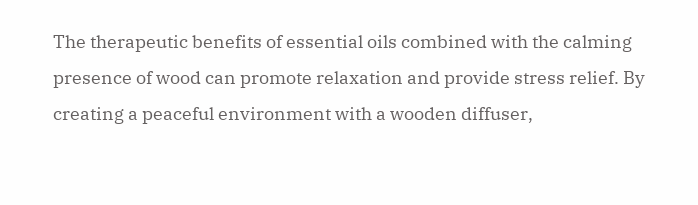The therapeutic benefits of essential oils combined with the calming presence of wood can promote relaxation and provide stress relief. By creating a peaceful environment with a wooden diffuser,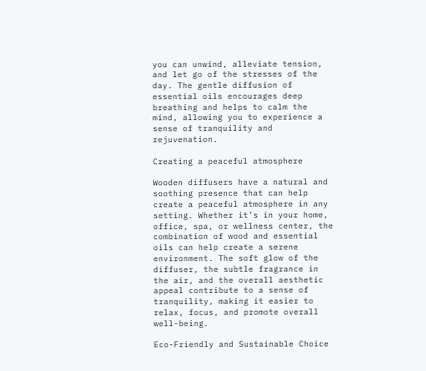you can unwind, alleviate tension, and let go of the stresses of the day. The gentle diffusion of essential oils encourages deep breathing and helps to calm the mind, allowing you to experience a sense of tranquility and rejuvenation.

Creating a peaceful atmosphere

Wooden diffusers have a natural and soothing presence that can help create a peaceful atmosphere in any setting. Whether it’s in your home, office, spa, or wellness center, the combination of wood and essential oils can help create a serene environment. The soft glow of the diffuser, the subtle fragrance in the air, and the overall aesthetic appeal contribute to a sense of tranquility, making it easier to relax, focus, and promote overall well-being.

Eco-Friendly and Sustainable Choice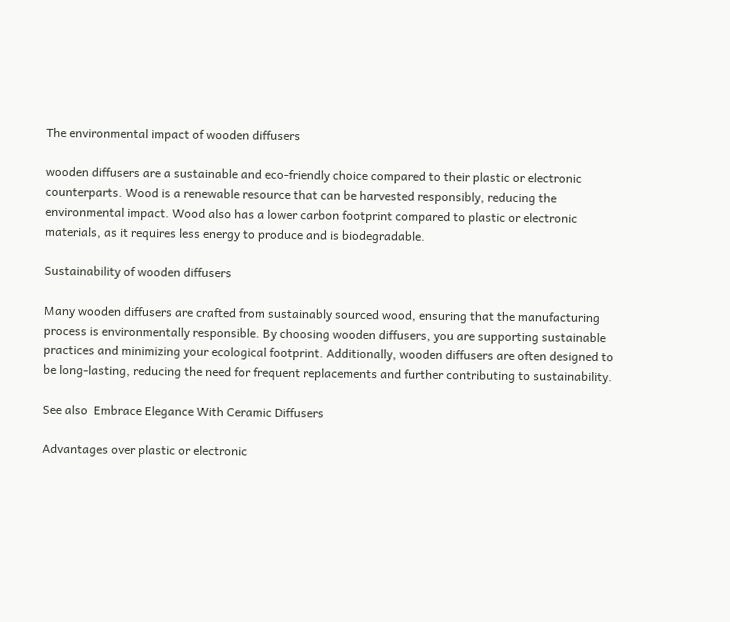The environmental impact of wooden diffusers

wooden diffusers are a sustainable and eco-friendly choice compared to their plastic or electronic counterparts. Wood is a renewable resource that can be harvested responsibly, reducing the environmental impact. Wood also has a lower carbon footprint compared to plastic or electronic materials, as it requires less energy to produce and is biodegradable.

Sustainability of wooden diffusers

Many wooden diffusers are crafted from sustainably sourced wood, ensuring that the manufacturing process is environmentally responsible. By choosing wooden diffusers, you are supporting sustainable practices and minimizing your ecological footprint. Additionally, wooden diffusers are often designed to be long-lasting, reducing the need for frequent replacements and further contributing to sustainability.

See also  Embrace Elegance With Ceramic Diffusers

Advantages over plastic or electronic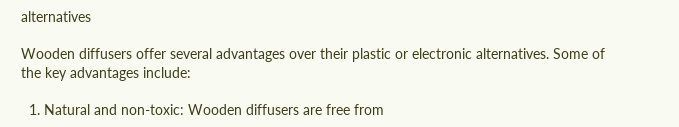alternatives

Wooden diffusers offer several advantages over their plastic or electronic alternatives. Some of the key advantages include:

  1. Natural and non-toxic: Wooden diffusers are free from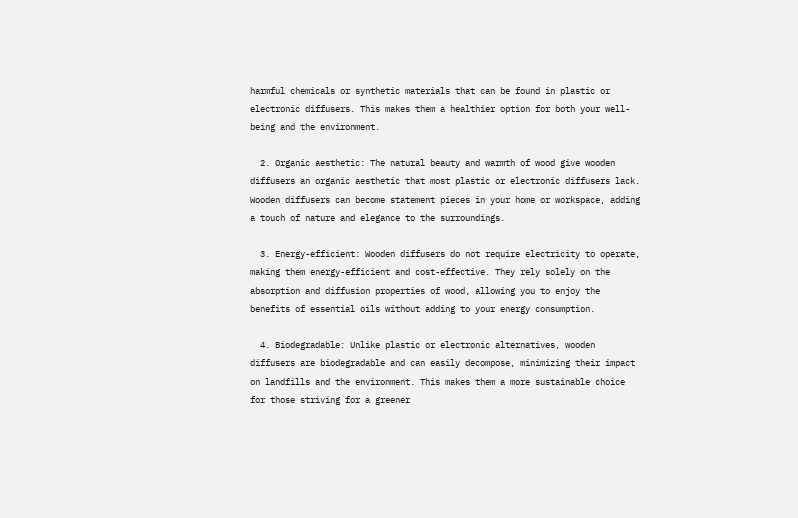harmful chemicals or synthetic materials that can be found in plastic or electronic diffusers. This makes them a healthier option for both your well-being and the environment.

  2. Organic aesthetic: The natural beauty and warmth of wood give wooden diffusers an organic aesthetic that most plastic or electronic diffusers lack. Wooden diffusers can become statement pieces in your home or workspace, adding a touch of nature and elegance to the surroundings.

  3. Energy-efficient: Wooden diffusers do not require electricity to operate, making them energy-efficient and cost-effective. They rely solely on the absorption and diffusion properties of wood, allowing you to enjoy the benefits of essential oils without adding to your energy consumption.

  4. Biodegradable: Unlike plastic or electronic alternatives, wooden diffusers are biodegradable and can easily decompose, minimizing their impact on landfills and the environment. This makes them a more sustainable choice for those striving for a greener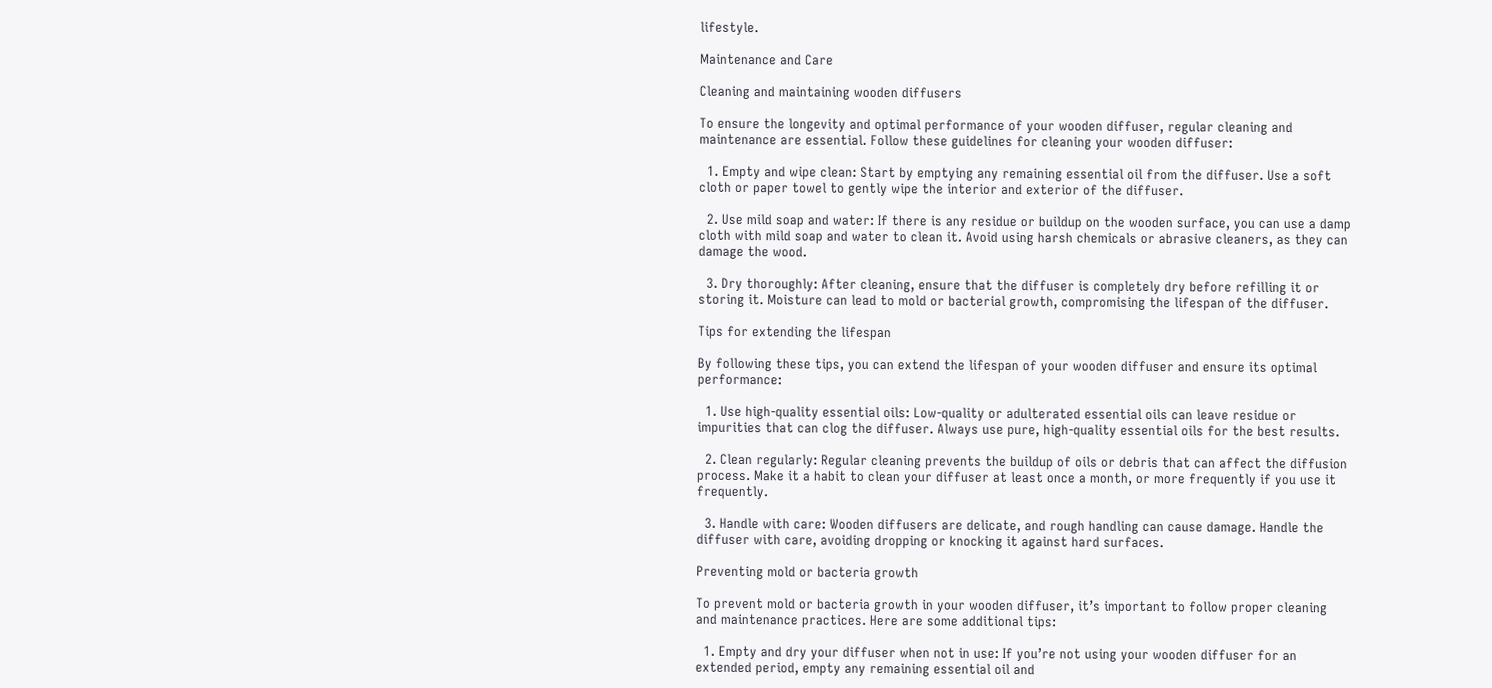lifestyle.

Maintenance and Care

Cleaning and maintaining wooden diffusers

To ensure the longevity and optimal performance of your wooden diffuser, regular cleaning and maintenance are essential. Follow these guidelines for cleaning your wooden diffuser:

  1. Empty and wipe clean: Start by emptying any remaining essential oil from the diffuser. Use a soft cloth or paper towel to gently wipe the interior and exterior of the diffuser.

  2. Use mild soap and water: If there is any residue or buildup on the wooden surface, you can use a damp cloth with mild soap and water to clean it. Avoid using harsh chemicals or abrasive cleaners, as they can damage the wood.

  3. Dry thoroughly: After cleaning, ensure that the diffuser is completely dry before refilling it or storing it. Moisture can lead to mold or bacterial growth, compromising the lifespan of the diffuser.

Tips for extending the lifespan

By following these tips, you can extend the lifespan of your wooden diffuser and ensure its optimal performance:

  1. Use high-quality essential oils: Low-quality or adulterated essential oils can leave residue or impurities that can clog the diffuser. Always use pure, high-quality essential oils for the best results.

  2. Clean regularly: Regular cleaning prevents the buildup of oils or debris that can affect the diffusion process. Make it a habit to clean your diffuser at least once a month, or more frequently if you use it frequently.

  3. Handle with care: Wooden diffusers are delicate, and rough handling can cause damage. Handle the diffuser with care, avoiding dropping or knocking it against hard surfaces.

Preventing mold or bacteria growth

To prevent mold or bacteria growth in your wooden diffuser, it’s important to follow proper cleaning and maintenance practices. Here are some additional tips:

  1. Empty and dry your diffuser when not in use: If you’re not using your wooden diffuser for an extended period, empty any remaining essential oil and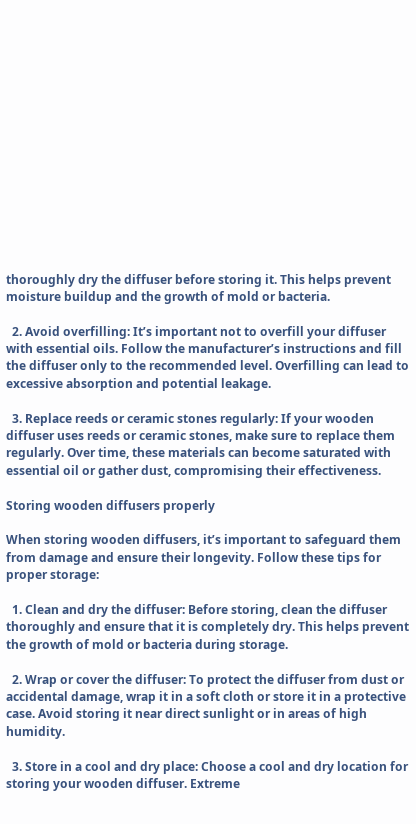thoroughly dry the diffuser before storing it. This helps prevent moisture buildup and the growth of mold or bacteria.

  2. Avoid overfilling: It’s important not to overfill your diffuser with essential oils. Follow the manufacturer’s instructions and fill the diffuser only to the recommended level. Overfilling can lead to excessive absorption and potential leakage.

  3. Replace reeds or ceramic stones regularly: If your wooden diffuser uses reeds or ceramic stones, make sure to replace them regularly. Over time, these materials can become saturated with essential oil or gather dust, compromising their effectiveness.

Storing wooden diffusers properly

When storing wooden diffusers, it’s important to safeguard them from damage and ensure their longevity. Follow these tips for proper storage:

  1. Clean and dry the diffuser: Before storing, clean the diffuser thoroughly and ensure that it is completely dry. This helps prevent the growth of mold or bacteria during storage.

  2. Wrap or cover the diffuser: To protect the diffuser from dust or accidental damage, wrap it in a soft cloth or store it in a protective case. Avoid storing it near direct sunlight or in areas of high humidity.

  3. Store in a cool and dry place: Choose a cool and dry location for storing your wooden diffuser. Extreme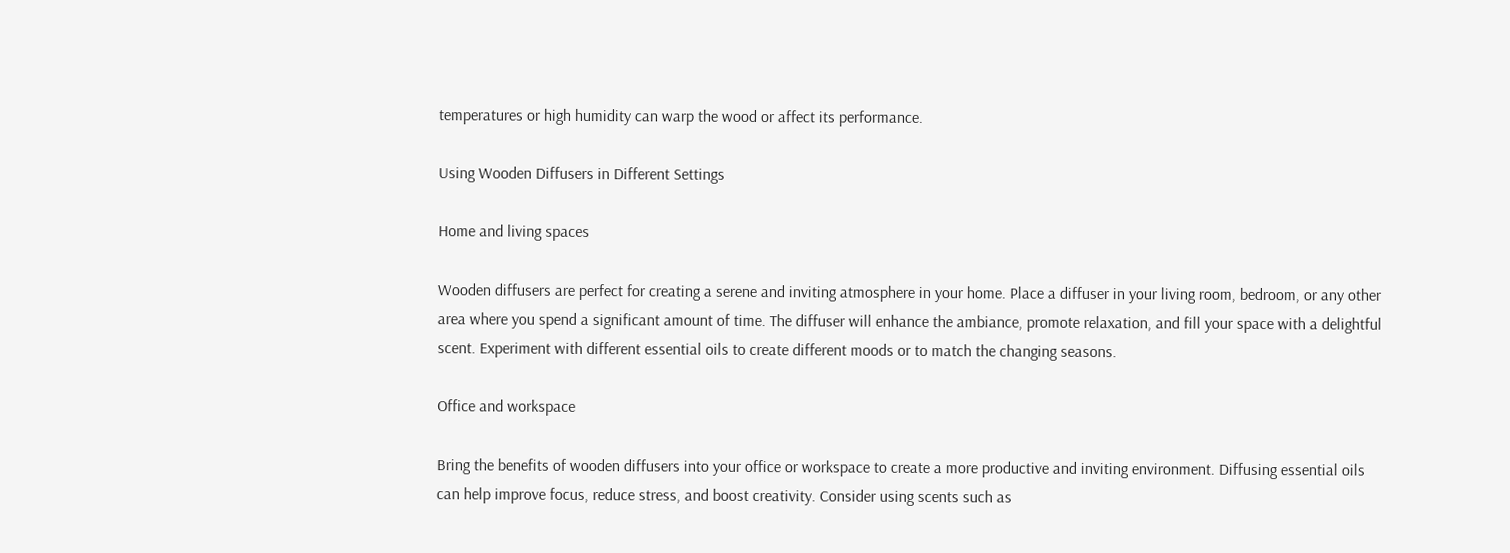temperatures or high humidity can warp the wood or affect its performance.

Using Wooden Diffusers in Different Settings

Home and living spaces

Wooden diffusers are perfect for creating a serene and inviting atmosphere in your home. Place a diffuser in your living room, bedroom, or any other area where you spend a significant amount of time. The diffuser will enhance the ambiance, promote relaxation, and fill your space with a delightful scent. Experiment with different essential oils to create different moods or to match the changing seasons.

Office and workspace

Bring the benefits of wooden diffusers into your office or workspace to create a more productive and inviting environment. Diffusing essential oils can help improve focus, reduce stress, and boost creativity. Consider using scents such as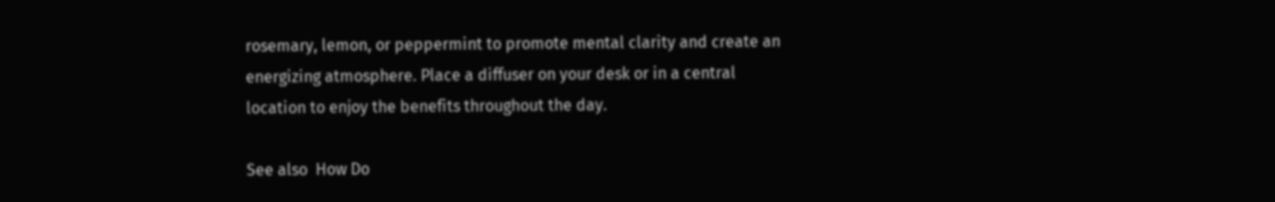rosemary, lemon, or peppermint to promote mental clarity and create an energizing atmosphere. Place a diffuser on your desk or in a central location to enjoy the benefits throughout the day.

See also  How Do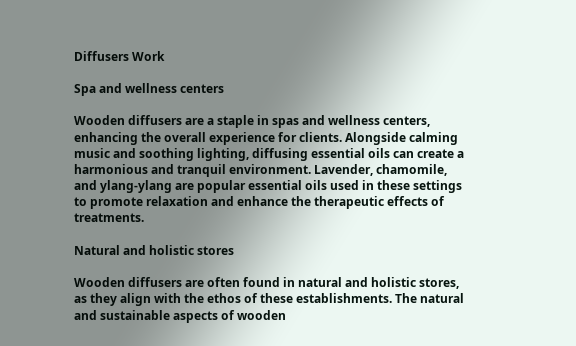Diffusers Work

Spa and wellness centers

Wooden diffusers are a staple in spas and wellness centers, enhancing the overall experience for clients. Alongside calming music and soothing lighting, diffusing essential oils can create a harmonious and tranquil environment. Lavender, chamomile, and ylang-ylang are popular essential oils used in these settings to promote relaxation and enhance the therapeutic effects of treatments.

Natural and holistic stores

Wooden diffusers are often found in natural and holistic stores, as they align with the ethos of these establishments. The natural and sustainable aspects of wooden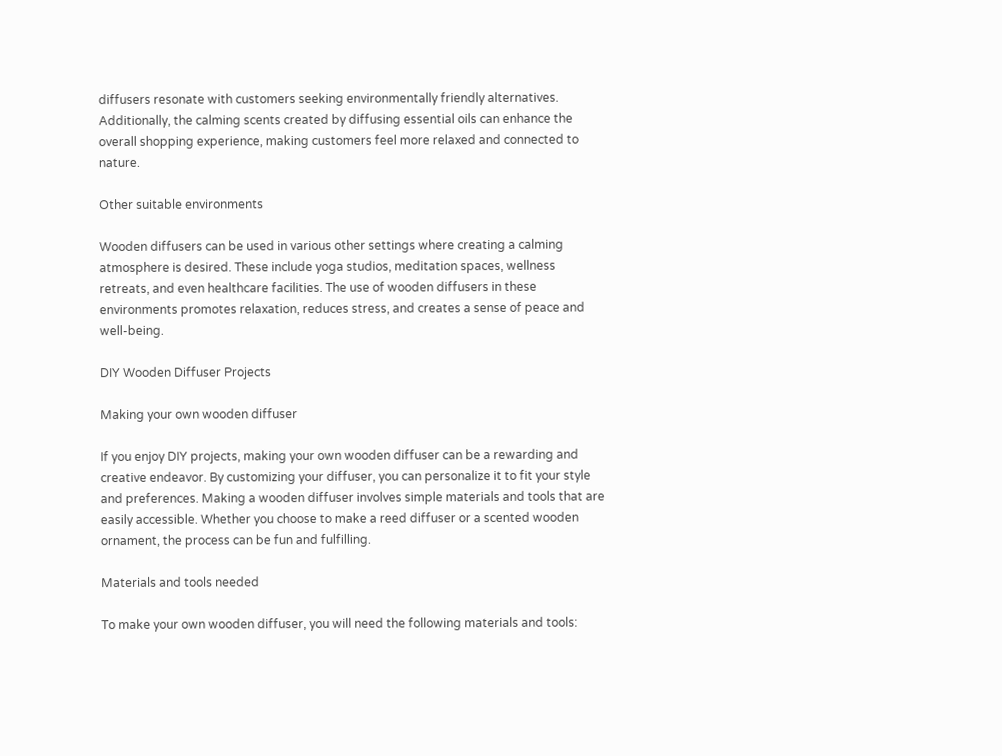diffusers resonate with customers seeking environmentally friendly alternatives. Additionally, the calming scents created by diffusing essential oils can enhance the overall shopping experience, making customers feel more relaxed and connected to nature.

Other suitable environments

Wooden diffusers can be used in various other settings where creating a calming atmosphere is desired. These include yoga studios, meditation spaces, wellness retreats, and even healthcare facilities. The use of wooden diffusers in these environments promotes relaxation, reduces stress, and creates a sense of peace and well-being.

DIY Wooden Diffuser Projects

Making your own wooden diffuser

If you enjoy DIY projects, making your own wooden diffuser can be a rewarding and creative endeavor. By customizing your diffuser, you can personalize it to fit your style and preferences. Making a wooden diffuser involves simple materials and tools that are easily accessible. Whether you choose to make a reed diffuser or a scented wooden ornament, the process can be fun and fulfilling.

Materials and tools needed

To make your own wooden diffuser, you will need the following materials and tools: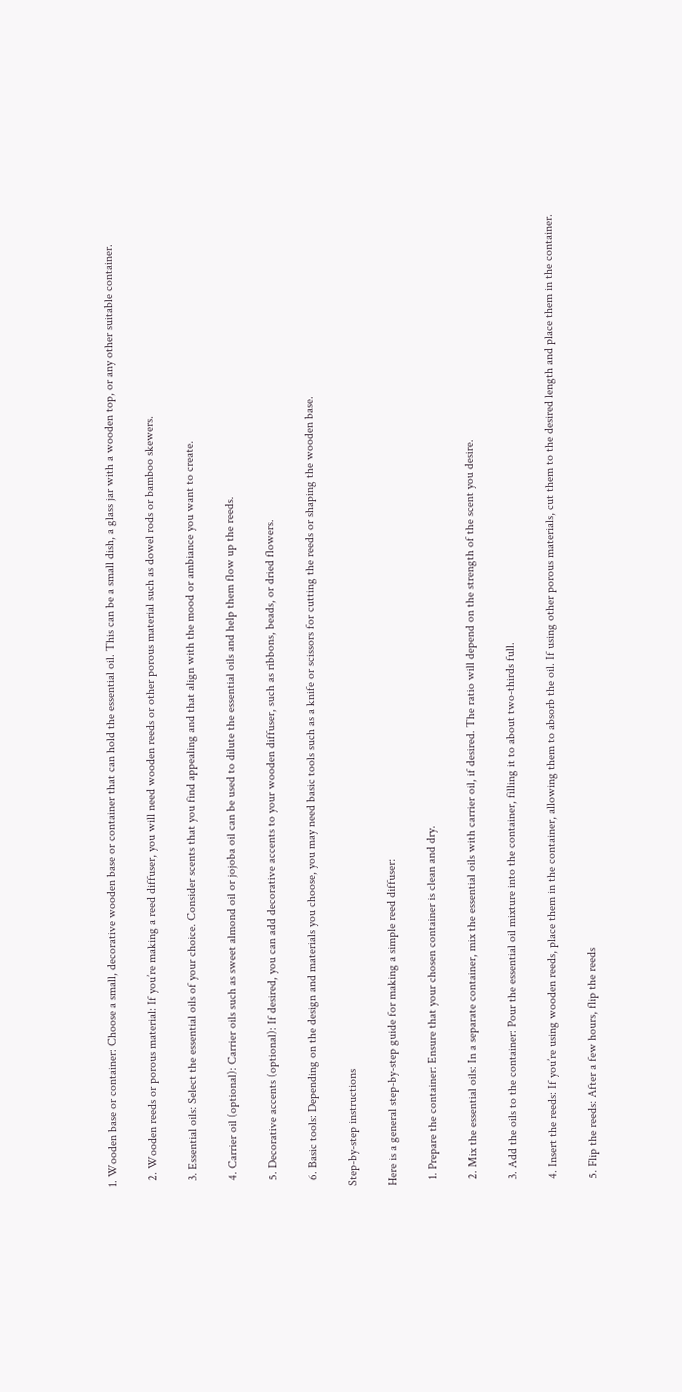1. Wooden base or container: Choose a small, decorative wooden base or container that can hold the essential oil. This can be a small dish, a glass jar with a wooden top, or any other suitable container.

  2. Wooden reeds or porous material: If you’re making a reed diffuser, you will need wooden reeds or other porous material such as dowel rods or bamboo skewers.

  3. Essential oils: Select the essential oils of your choice. Consider scents that you find appealing and that align with the mood or ambiance you want to create.

  4. Carrier oil (optional): Carrier oils such as sweet almond oil or jojoba oil can be used to dilute the essential oils and help them flow up the reeds.

  5. Decorative accents (optional): If desired, you can add decorative accents to your wooden diffuser, such as ribbons, beads, or dried flowers.

  6. Basic tools: Depending on the design and materials you choose, you may need basic tools such as a knife or scissors for cutting the reeds or shaping the wooden base.

Step-by-step instructions

Here is a general step-by-step guide for making a simple reed diffuser:

  1. Prepare the container: Ensure that your chosen container is clean and dry.

  2. Mix the essential oils: In a separate container, mix the essential oils with carrier oil, if desired. The ratio will depend on the strength of the scent you desire.

  3. Add the oils to the container: Pour the essential oil mixture into the container, filling it to about two-thirds full.

  4. Insert the reeds: If you’re using wooden reeds, place them in the container, allowing them to absorb the oil. If using other porous materials, cut them to the desired length and place them in the container.

  5. Flip the reeds: After a few hours, flip the reeds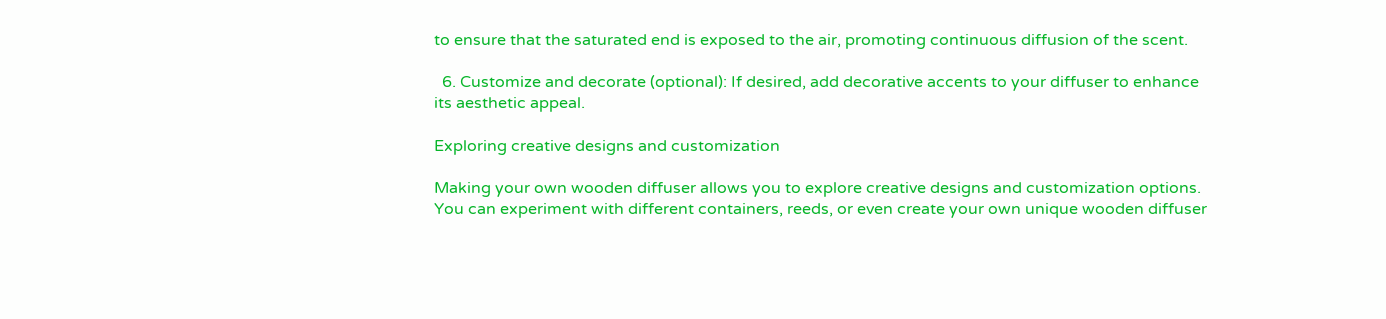to ensure that the saturated end is exposed to the air, promoting continuous diffusion of the scent.

  6. Customize and decorate (optional): If desired, add decorative accents to your diffuser to enhance its aesthetic appeal.

Exploring creative designs and customization

Making your own wooden diffuser allows you to explore creative designs and customization options. You can experiment with different containers, reeds, or even create your own unique wooden diffuser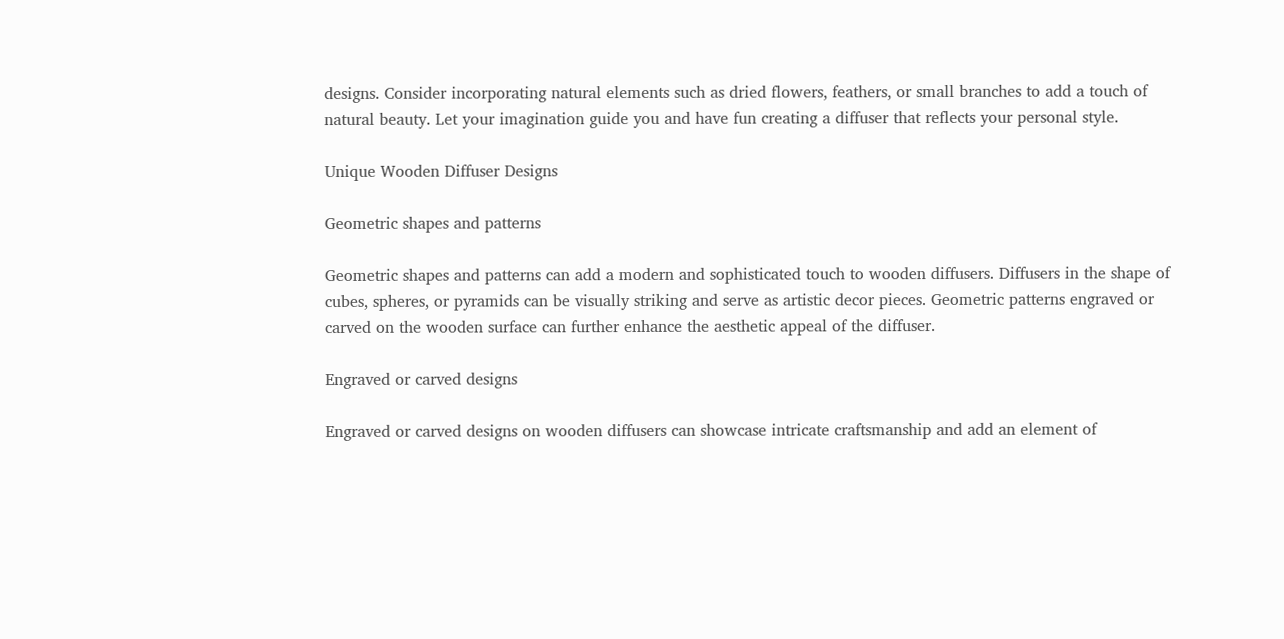designs. Consider incorporating natural elements such as dried flowers, feathers, or small branches to add a touch of natural beauty. Let your imagination guide you and have fun creating a diffuser that reflects your personal style.

Unique Wooden Diffuser Designs

Geometric shapes and patterns

Geometric shapes and patterns can add a modern and sophisticated touch to wooden diffusers. Diffusers in the shape of cubes, spheres, or pyramids can be visually striking and serve as artistic decor pieces. Geometric patterns engraved or carved on the wooden surface can further enhance the aesthetic appeal of the diffuser.

Engraved or carved designs

Engraved or carved designs on wooden diffusers can showcase intricate craftsmanship and add an element of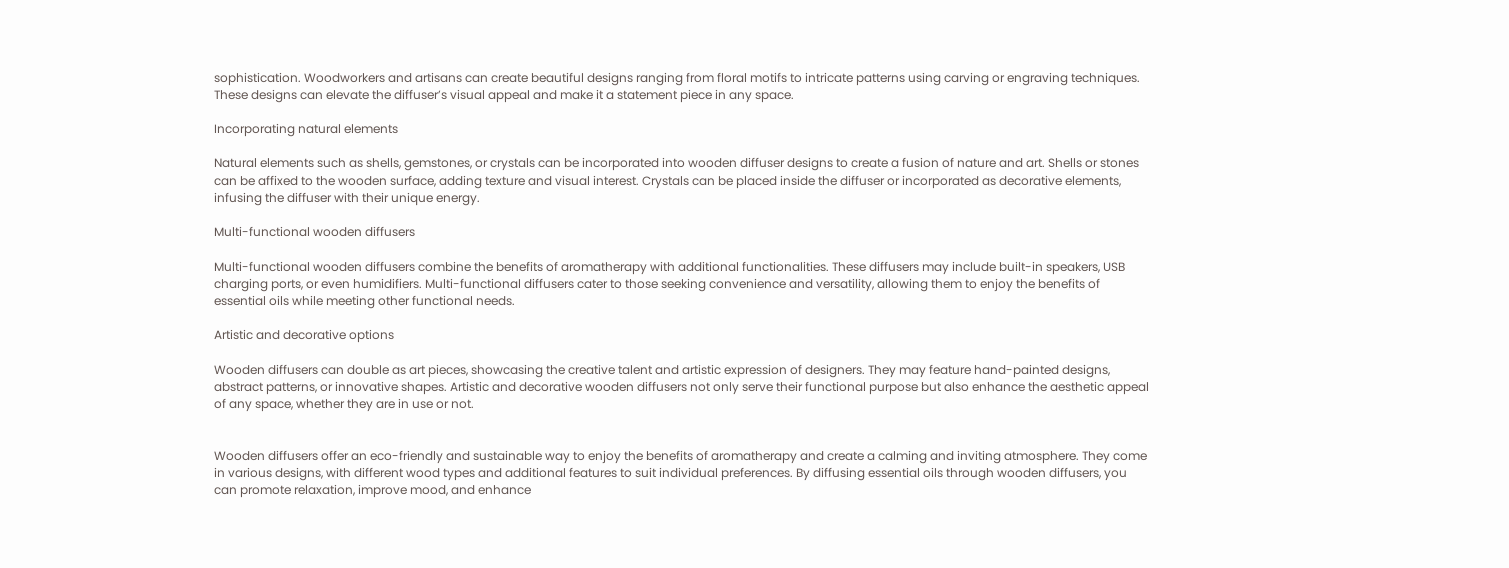sophistication. Woodworkers and artisans can create beautiful designs ranging from floral motifs to intricate patterns using carving or engraving techniques. These designs can elevate the diffuser’s visual appeal and make it a statement piece in any space.

Incorporating natural elements

Natural elements such as shells, gemstones, or crystals can be incorporated into wooden diffuser designs to create a fusion of nature and art. Shells or stones can be affixed to the wooden surface, adding texture and visual interest. Crystals can be placed inside the diffuser or incorporated as decorative elements, infusing the diffuser with their unique energy.

Multi-functional wooden diffusers

Multi-functional wooden diffusers combine the benefits of aromatherapy with additional functionalities. These diffusers may include built-in speakers, USB charging ports, or even humidifiers. Multi-functional diffusers cater to those seeking convenience and versatility, allowing them to enjoy the benefits of essential oils while meeting other functional needs.

Artistic and decorative options

Wooden diffusers can double as art pieces, showcasing the creative talent and artistic expression of designers. They may feature hand-painted designs, abstract patterns, or innovative shapes. Artistic and decorative wooden diffusers not only serve their functional purpose but also enhance the aesthetic appeal of any space, whether they are in use or not.


Wooden diffusers offer an eco-friendly and sustainable way to enjoy the benefits of aromatherapy and create a calming and inviting atmosphere. They come in various designs, with different wood types and additional features to suit individual preferences. By diffusing essential oils through wooden diffusers, you can promote relaxation, improve mood, and enhance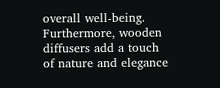overall well-being. Furthermore, wooden diffusers add a touch of nature and elegance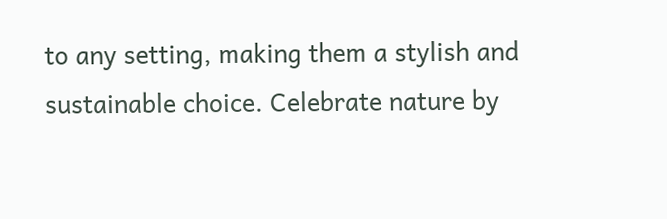to any setting, making them a stylish and sustainable choice. Celebrate nature by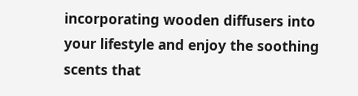incorporating wooden diffusers into your lifestyle and enjoy the soothing scents that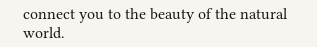connect you to the beauty of the natural world.